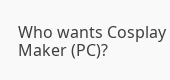Who wants Cosplay Maker (PC)?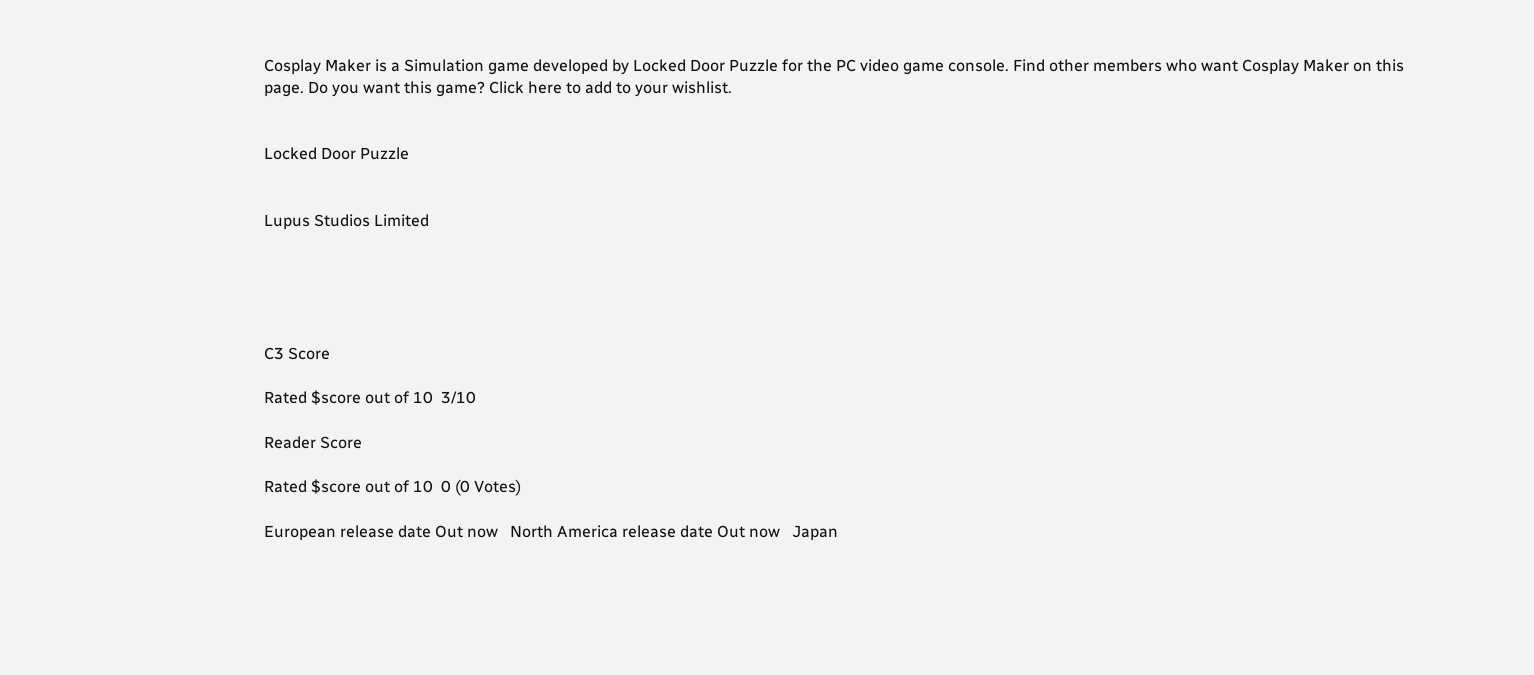Cosplay Maker is a Simulation game developed by Locked Door Puzzle for the PC video game console. Find other members who want Cosplay Maker on this page. Do you want this game? Click here to add to your wishlist.


Locked Door Puzzle


Lupus Studios Limited





C3 Score

Rated $score out of 10  3/10

Reader Score

Rated $score out of 10  0 (0 Votes)

European release date Out now   North America release date Out now   Japan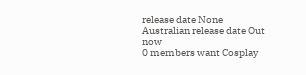release date None   Australian release date Out now
0 members want Cosplay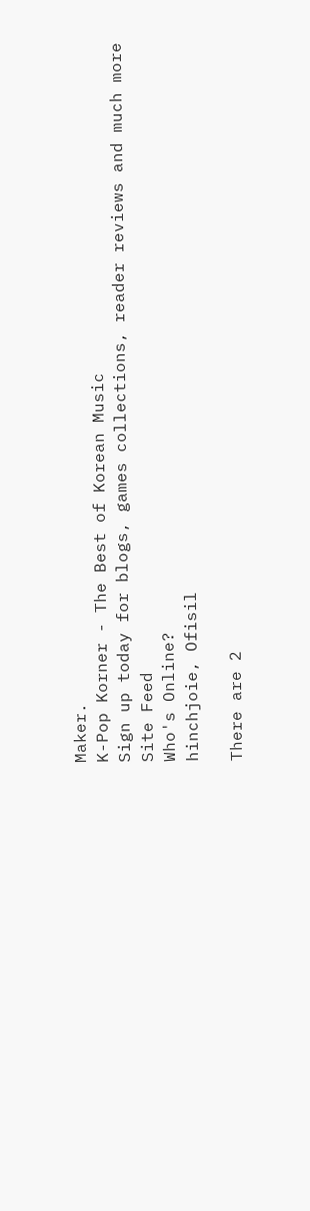Maker.
K-Pop Korner - The Best of Korean Music
Sign up today for blogs, games collections, reader reviews and much more
Site Feed
Who's Online?
hinchjoie, Ofisil

There are 2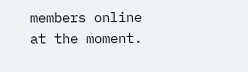members online at the moment.